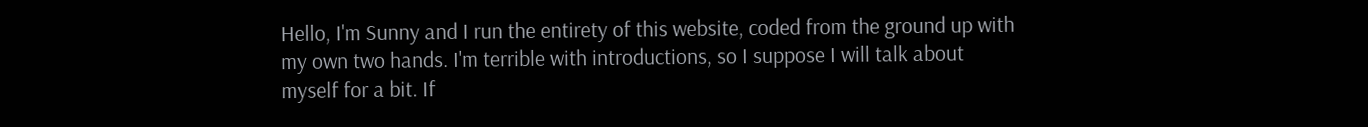Hello, I'm Sunny and I run the entirety of this website, coded from the ground up with my own two hands. I'm terrible with introductions, so I suppose I will talk about myself for a bit. If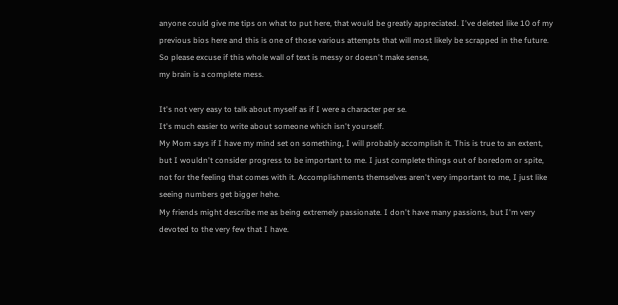anyone could give me tips on what to put here, that would be greatly appreciated. I've deleted like 10 of my previous bios here and this is one of those various attempts that will most likely be scrapped in the future.
So please excuse if this whole wall of text is messy or doesn't make sense,
my brain is a complete mess.

It's not very easy to talk about myself as if I were a character per se.
It's much easier to write about someone which isn't yourself.
My Mom says if I have my mind set on something, I will probably accomplish it. This is true to an extent, but I wouldn't consider progress to be important to me. I just complete things out of boredom or spite, not for the feeling that comes with it. Accomplishments themselves aren't very important to me, I just like seeing numbers get bigger hehe.
My friends might describe me as being extremely passionate. I don't have many passions, but I'm very devoted to the very few that I have.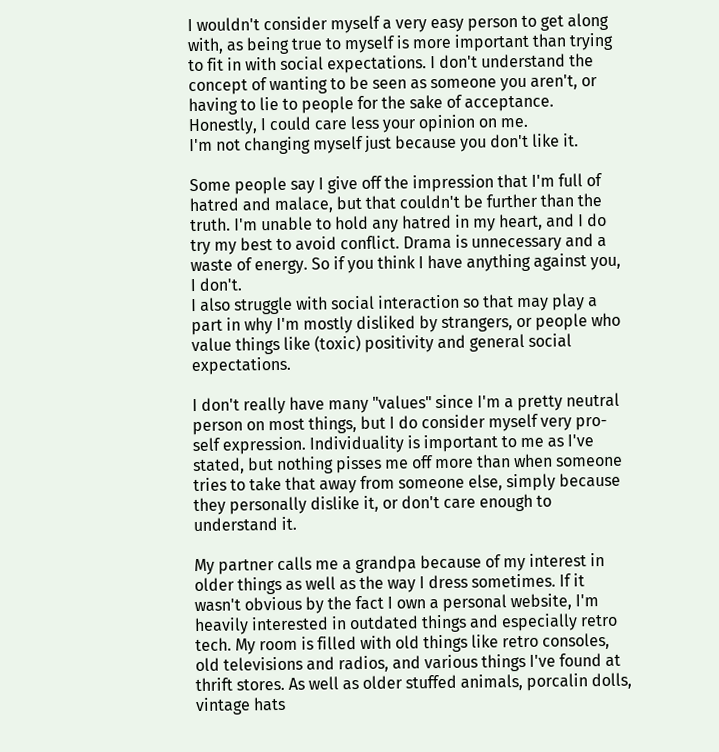I wouldn't consider myself a very easy person to get along with, as being true to myself is more important than trying to fit in with social expectations. I don't understand the concept of wanting to be seen as someone you aren't, or having to lie to people for the sake of acceptance. Honestly, I could care less your opinion on me.
I'm not changing myself just because you don't like it.

Some people say I give off the impression that I'm full of hatred and malace, but that couldn't be further than the truth. I'm unable to hold any hatred in my heart, and I do try my best to avoid conflict. Drama is unnecessary and a waste of energy. So if you think I have anything against you, I don't.
I also struggle with social interaction so that may play a part in why I'm mostly disliked by strangers, or people who value things like (toxic) positivity and general social expectations.

I don't really have many "values" since I'm a pretty neutral person on most things, but I do consider myself very pro-self expression. Individuality is important to me as I've stated, but nothing pisses me off more than when someone tries to take that away from someone else, simply because they personally dislike it, or don't care enough to understand it.

My partner calls me a grandpa because of my interest in older things as well as the way I dress sometimes. If it wasn't obvious by the fact I own a personal website, I'm heavily interested in outdated things and especially retro tech. My room is filled with old things like retro consoles, old televisions and radios, and various things I've found at thrift stores. As well as older stuffed animals, porcalin dolls, vintage hats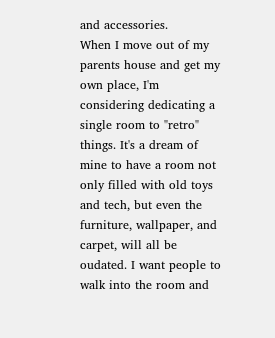and accessories.
When I move out of my parents house and get my own place, I'm considering dedicating a single room to "retro" things. It's a dream of mine to have a room not only filled with old toys and tech, but even the furniture, wallpaper, and carpet, will all be oudated. I want people to walk into the room and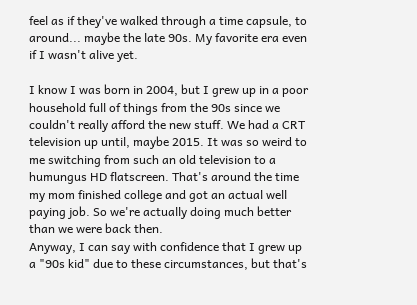feel as if they've walked through a time capsule, to around... maybe the late 90s. My favorite era even if I wasn't alive yet.

I know I was born in 2004, but I grew up in a poor household full of things from the 90s since we couldn't really afford the new stuff. We had a CRT television up until, maybe 2015. It was so weird to me switching from such an old television to a humungus HD flatscreen. That's around the time my mom finished college and got an actual well paying job. So we're actually doing much better than we were back then.
Anyway, I can say with confidence that I grew up a "90s kid" due to these circumstances, but that's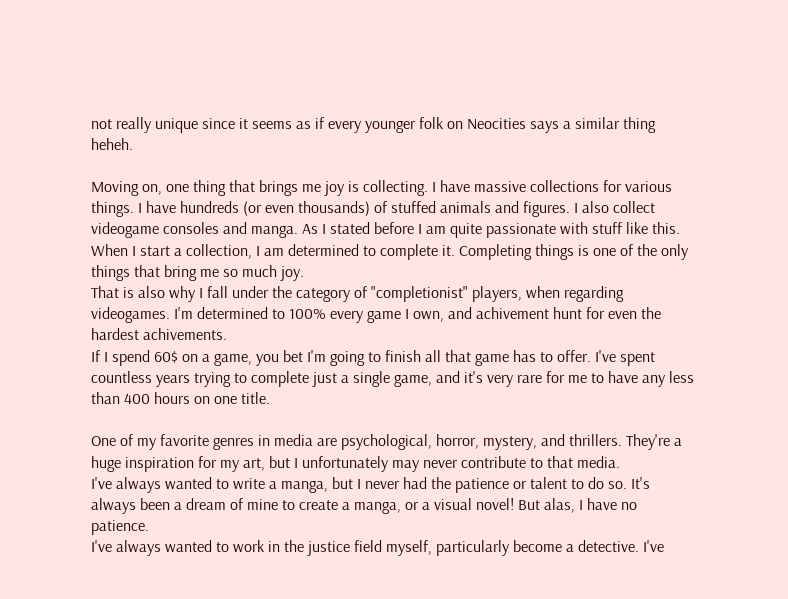not really unique since it seems as if every younger folk on Neocities says a similar thing heheh.

Moving on, one thing that brings me joy is collecting. I have massive collections for various things. I have hundreds (or even thousands) of stuffed animals and figures. I also collect videogame consoles and manga. As I stated before I am quite passionate with stuff like this. When I start a collection, I am determined to complete it. Completing things is one of the only things that bring me so much joy.
That is also why I fall under the category of "completionist" players, when regarding videogames. I'm determined to 100% every game I own, and achivement hunt for even the hardest achivements.
If I spend 60$ on a game, you bet I'm going to finish all that game has to offer. I've spent countless years trying to complete just a single game, and it's very rare for me to have any less than 400 hours on one title.

One of my favorite genres in media are psychological, horror, mystery, and thrillers. They're a huge inspiration for my art, but I unfortunately may never contribute to that media.
I've always wanted to write a manga, but I never had the patience or talent to do so. It's always been a dream of mine to create a manga, or a visual novel! But alas, I have no patience.
I've always wanted to work in the justice field myself, particularly become a detective. I've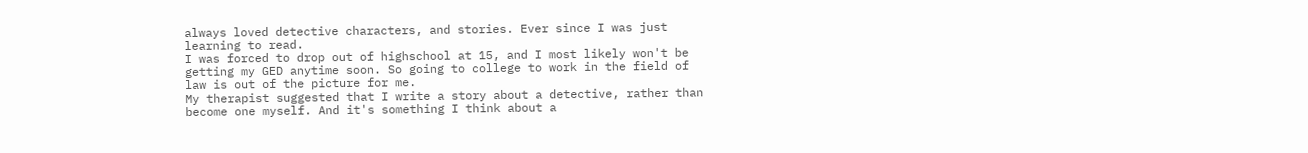always loved detective characters, and stories. Ever since I was just learning to read.
I was forced to drop out of highschool at 15, and I most likely won't be getting my GED anytime soon. So going to college to work in the field of law is out of the picture for me.
My therapist suggested that I write a story about a detective, rather than become one myself. And it's something I think about a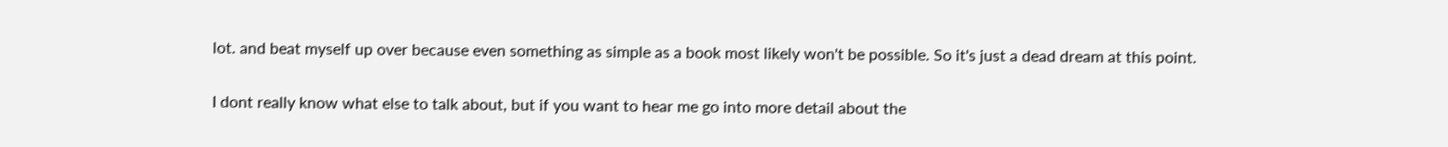lot. and beat myself up over because even something as simple as a book most likely won't be possible. So it's just a dead dream at this point.

I dont really know what else to talk about, but if you want to hear me go into more detail about the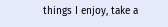things I enjoy, take a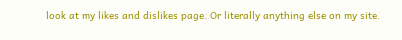look at my likes and dislikes page. Or literally anything else on my site.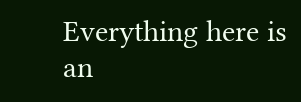Everything here is an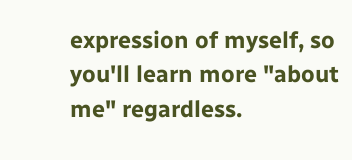expression of myself, so you'll learn more "about me" regardless.